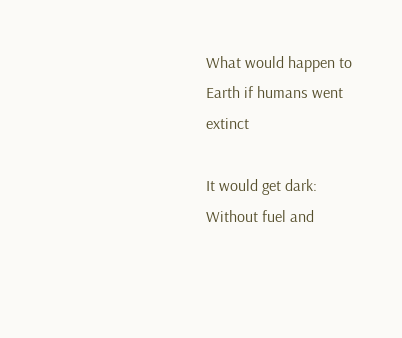What would happen to Earth if humans went extinct

It would get dark: Without fuel and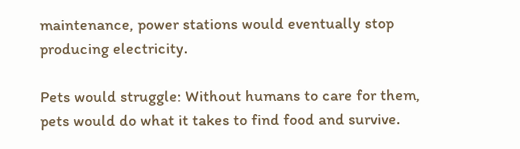maintenance, power stations would eventually stop producing electricity.

Pets would struggle: Without humans to care for them, pets would do what it takes to find food and survive.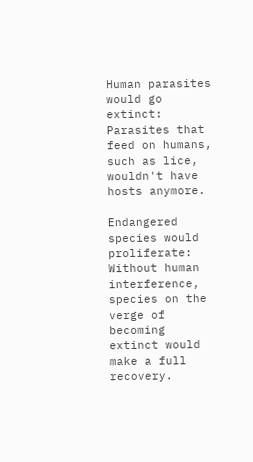Human parasites would go extinct: Parasites that feed on humans, such as lice, wouldn't have hosts anymore.

Endangered species would proliferate: Without human interference, species on the verge of becoming extinct would make a full recovery.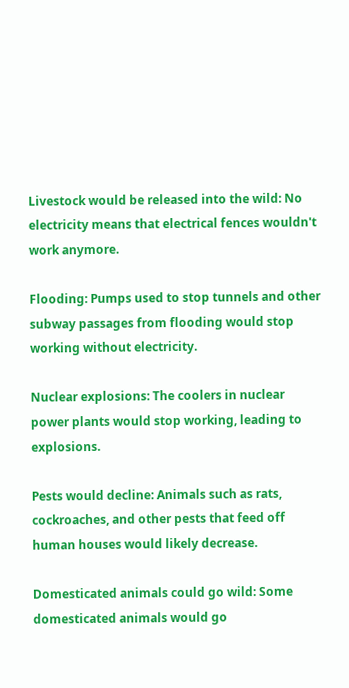Livestock would be released into the wild: No electricity means that electrical fences wouldn't work anymore.

Flooding: Pumps used to stop tunnels and other subway passages from flooding would stop working without electricity.

Nuclear explosions: The coolers in nuclear power plants would stop working, leading to explosions.

Pests would decline: Animals such as rats, cockroaches, and other pests that feed off human houses would likely decrease.

Domesticated animals could go wild: Some domesticated animals would go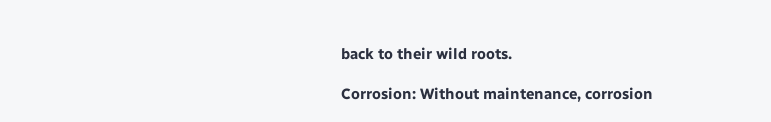back to their wild roots.

Corrosion: Without maintenance, corrosion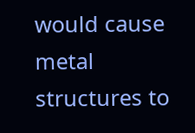would cause metal structures to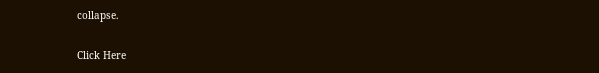collapse.

Click Here